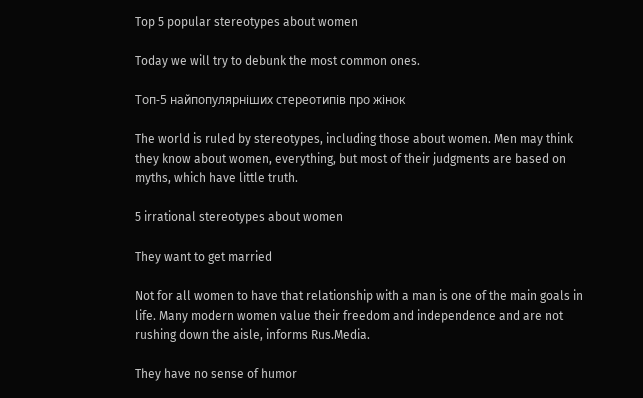Top 5 popular stereotypes about women

Today we will try to debunk the most common ones.

Топ-5 найпопулярніших стереотипів про жінок

The world is ruled by stereotypes, including those about women. Men may think they know about women, everything, but most of their judgments are based on myths, which have little truth.

5 irrational stereotypes about women

They want to get married

Not for all women to have that relationship with a man is one of the main goals in life. Many modern women value their freedom and independence and are not rushing down the aisle, informs Rus.Media.

They have no sense of humor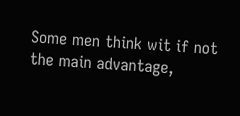Some men think wit if not the main advantage,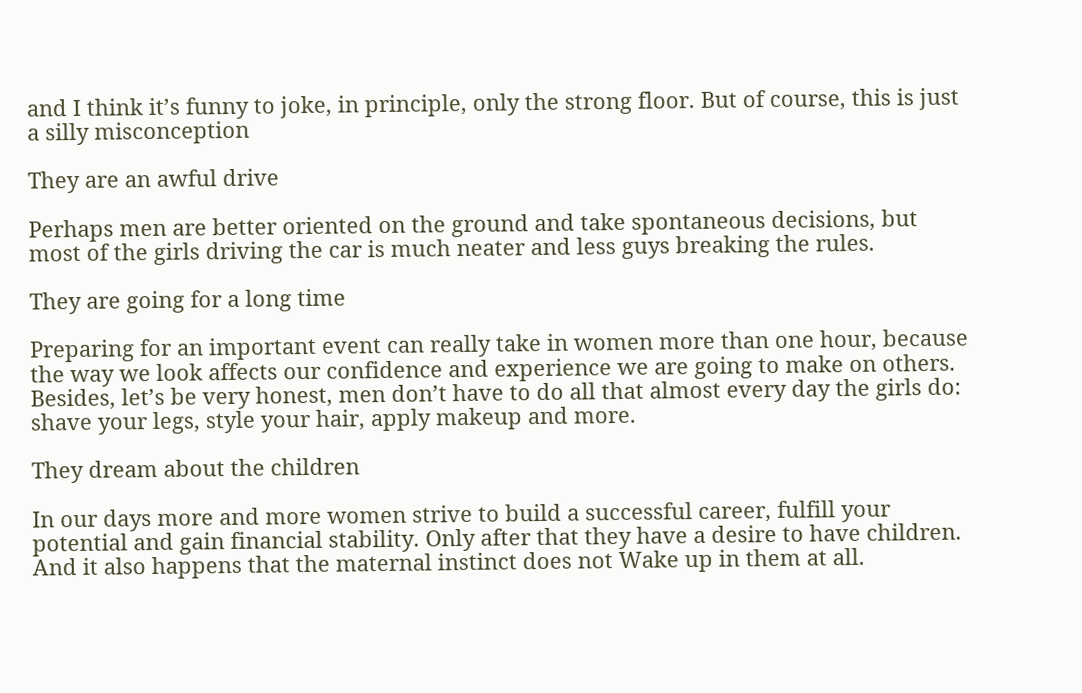and I think it’s funny to joke, in principle, only the strong floor. But of course, this is just a silly misconception

They are an awful drive

Perhaps men are better oriented on the ground and take spontaneous decisions, but most of the girls driving the car is much neater and less guys breaking the rules.

They are going for a long time

Preparing for an important event can really take in women more than one hour, because the way we look affects our confidence and experience we are going to make on others. Besides, let’s be very honest, men don’t have to do all that almost every day the girls do: shave your legs, style your hair, apply makeup and more.

They dream about the children

In our days more and more women strive to build a successful career, fulfill your potential and gain financial stability. Only after that they have a desire to have children. And it also happens that the maternal instinct does not Wake up in them at all.